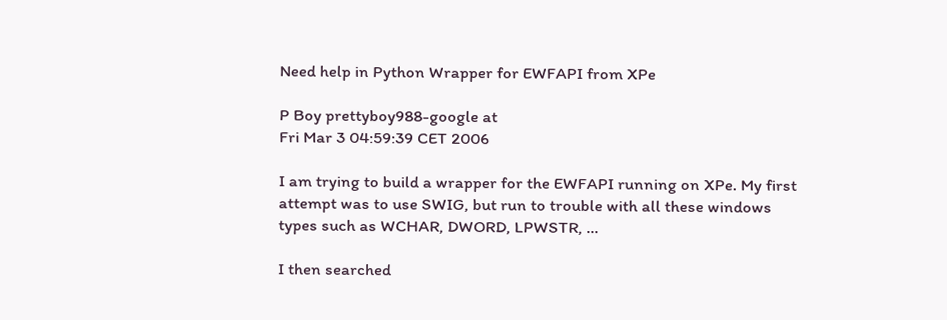Need help in Python Wrapper for EWFAPI from XPe

P Boy prettyboy988-google at
Fri Mar 3 04:59:39 CET 2006

I am trying to build a wrapper for the EWFAPI running on XPe. My first
attempt was to use SWIG, but run to trouble with all these windows
types such as WCHAR, DWORD, LPWSTR, ...

I then searched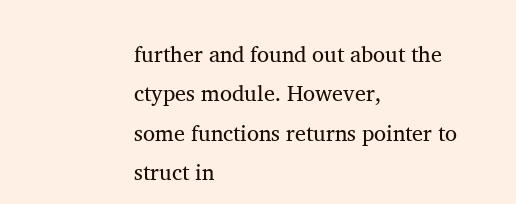further and found out about the ctypes module. However,
some functions returns pointer to struct in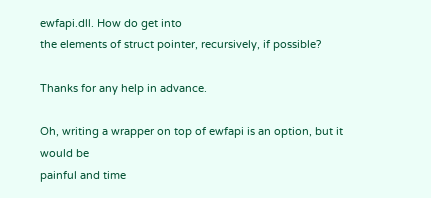ewfapi.dll. How do get into
the elements of struct pointer, recursively, if possible?

Thanks for any help in advance.

Oh, writing a wrapper on top of ewfapi is an option, but it would be
painful and time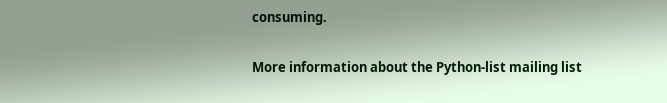consuming.

More information about the Python-list mailing list